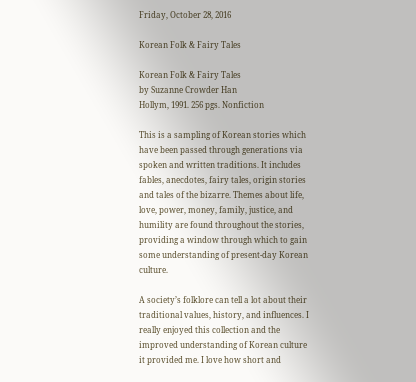Friday, October 28, 2016

Korean Folk & Fairy Tales

Korean Folk & Fairy Tales
by Suzanne Crowder Han
Hollym, 1991. 256 pgs. Nonfiction

This is a sampling of Korean stories which have been passed through generations via spoken and written traditions. It includes fables, anecdotes, fairy tales, origin stories and tales of the bizarre. Themes about life, love, power, money, family, justice, and humility are found throughout the stories, providing a window through which to gain some understanding of present-day Korean culture.

A society’s folklore can tell a lot about their traditional values, history, and influences. I really enjoyed this collection and the improved understanding of Korean culture it provided me. I love how short and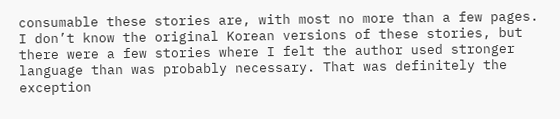consumable these stories are, with most no more than a few pages. I don’t know the original Korean versions of these stories, but there were a few stories where I felt the author used stronger language than was probably necessary. That was definitely the exception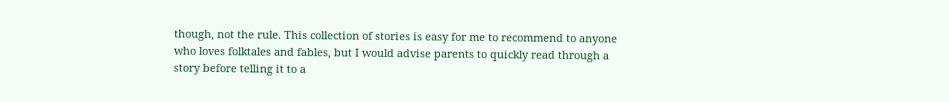though, not the rule. This collection of stories is easy for me to recommend to anyone who loves folktales and fables, but I would advise parents to quickly read through a story before telling it to a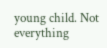young child. Not everything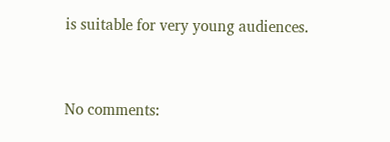is suitable for very young audiences.


No comments: